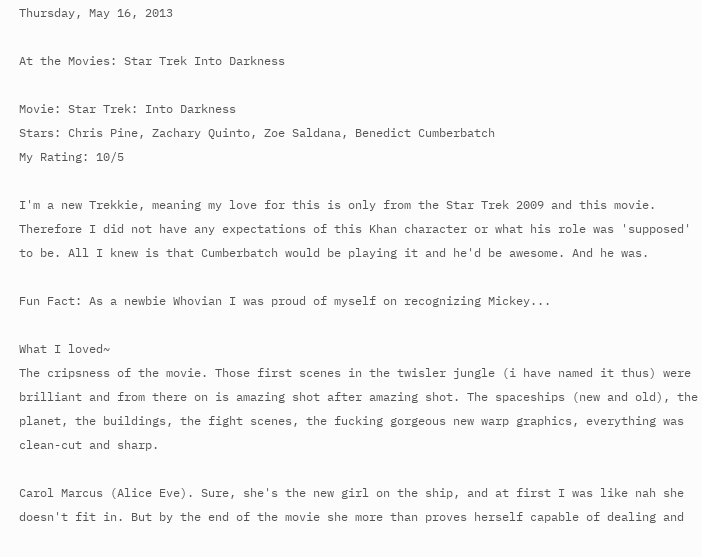Thursday, May 16, 2013

At the Movies: Star Trek Into Darkness

Movie: Star Trek: Into Darkness
Stars: Chris Pine, Zachary Quinto, Zoe Saldana, Benedict Cumberbatch
My Rating: 10/5

I'm a new Trekkie, meaning my love for this is only from the Star Trek 2009 and this movie. Therefore I did not have any expectations of this Khan character or what his role was 'supposed' to be. All I knew is that Cumberbatch would be playing it and he'd be awesome. And he was.

Fun Fact: As a newbie Whovian I was proud of myself on recognizing Mickey...

What I loved~
The cripsness of the movie. Those first scenes in the twisler jungle (i have named it thus) were brilliant and from there on is amazing shot after amazing shot. The spaceships (new and old), the planet, the buildings, the fight scenes, the fucking gorgeous new warp graphics, everything was clean-cut and sharp.

Carol Marcus (Alice Eve). Sure, she's the new girl on the ship, and at first I was like nah she doesn't fit in. But by the end of the movie she more than proves herself capable of dealing and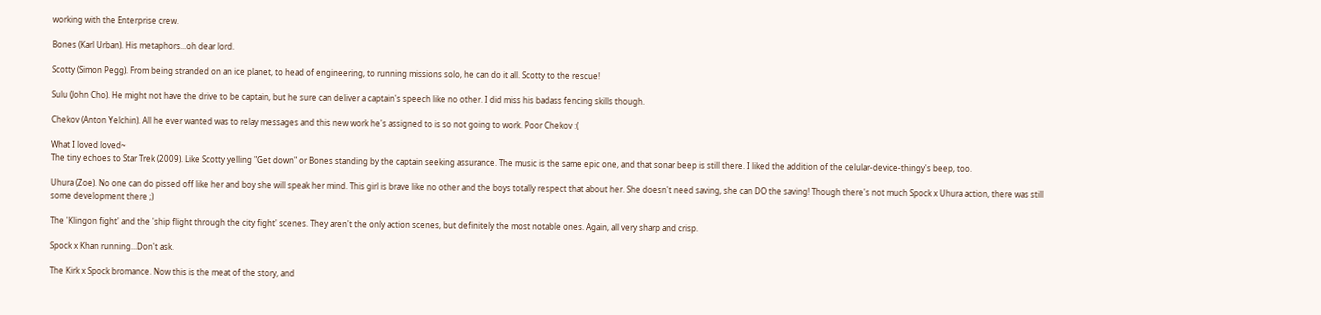working with the Enterprise crew.

Bones (Karl Urban). His metaphors...oh dear lord.

Scotty (Simon Pegg). From being stranded on an ice planet, to head of engineering, to running missions solo, he can do it all. Scotty to the rescue!

Sulu (John Cho). He might not have the drive to be captain, but he sure can deliver a captain's speech like no other. I did miss his badass fencing skills though.

Chekov (Anton Yelchin). All he ever wanted was to relay messages and this new work he's assigned to is so not going to work. Poor Chekov :(

What I loved loved~
The tiny echoes to Star Trek (2009). Like Scotty yelling "Get down" or Bones standing by the captain seeking assurance. The music is the same epic one, and that sonar beep is still there. I liked the addition of the celular-device-thingy's beep, too.

Uhura (Zoe). No one can do pissed off like her and boy she will speak her mind. This girl is brave like no other and the boys totally respect that about her. She doesn't need saving, she can DO the saving! Though there's not much Spock x Uhura action, there was still some development there ;)

The 'Klingon fight' and the 'ship flight through the city fight' scenes. They aren't the only action scenes, but definitely the most notable ones. Again, all very sharp and crisp.

Spock x Khan running...Don't ask.

The Kirk x Spock bromance. Now this is the meat of the story, and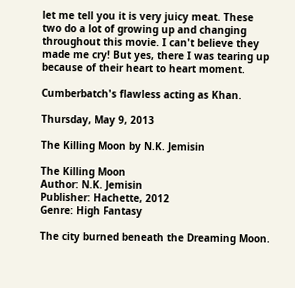let me tell you it is very juicy meat. These two do a lot of growing up and changing throughout this movie. I can't believe they made me cry! But yes, there I was tearing up because of their heart to heart moment.

Cumberbatch's flawless acting as Khan.

Thursday, May 9, 2013

The Killing Moon by N.K. Jemisin

The Killing Moon
Author: N.K. Jemisin
Publisher: Hachette, 2012
Genre: High Fantasy

The city burned beneath the Dreaming Moon.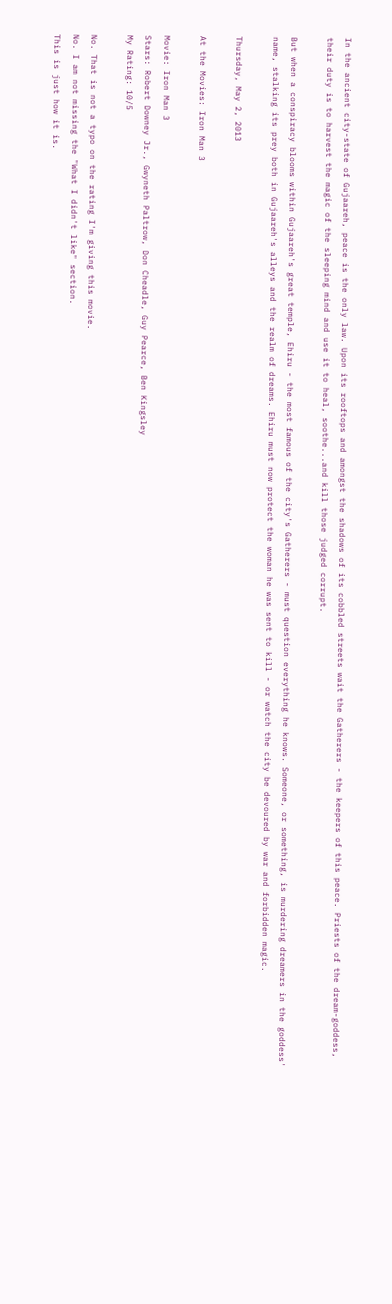In the ancient city-state of Gujaareh, peace is the only law. Upon its rooftops and amongst the shadows of its cobbled streets wait the Gatherers - the keepers of this peace. Priests of the dream-goddess, their duty is to harvest the magic of the sleeping mind and use it to heal, soothe...and kill those judged corrupt.

But when a conspiracy blooms within Gujaareh's great temple, Ehiru - the most famous of the city's Gatherers - must question everything he knows. Someone, or something, is murdering dreamers in the goddess' name, stalking its prey both in Gujaareh's alleys and the realm of dreams. Ehiru must now protect the woman he was sent to kill - or watch the city be devoured by war and forbidden magic.

Thursday, May 2, 2013

At the Movies: Iron Man 3

Movie: Iron Man 3
Stars: Robert Downey Jr., Gwyneth Paltrow, Don Cheadle, Guy Pearce, Ben Kingsley
My Rating: 10/5

No. That is not a typo on the rating I'm giving this movie.
No. I am not missing the "What I didn't like" section.
This is just how it is.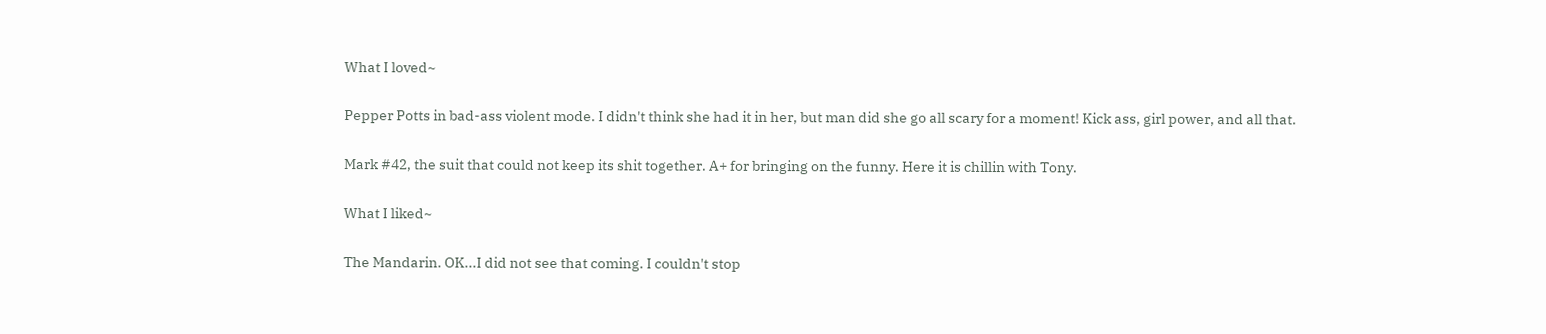What I loved~

Pepper Potts in bad-ass violent mode. I didn't think she had it in her, but man did she go all scary for a moment! Kick ass, girl power, and all that.

Mark #42, the suit that could not keep its shit together. A+ for bringing on the funny. Here it is chillin with Tony.

What I liked~

The Mandarin. OK...I did not see that coming. I couldn't stop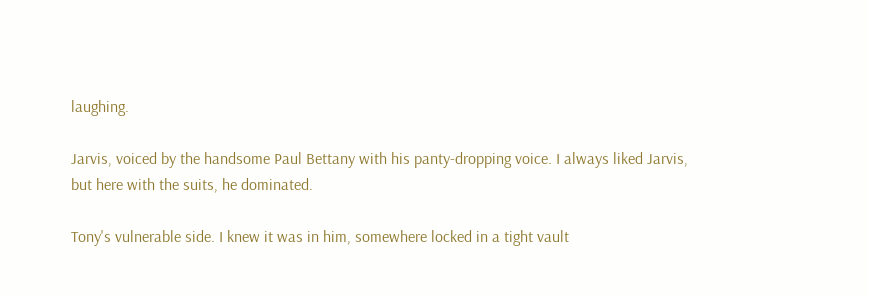laughing.

Jarvis, voiced by the handsome Paul Bettany with his panty-dropping voice. I always liked Jarvis, but here with the suits, he dominated.

Tony's vulnerable side. I knew it was in him, somewhere locked in a tight vault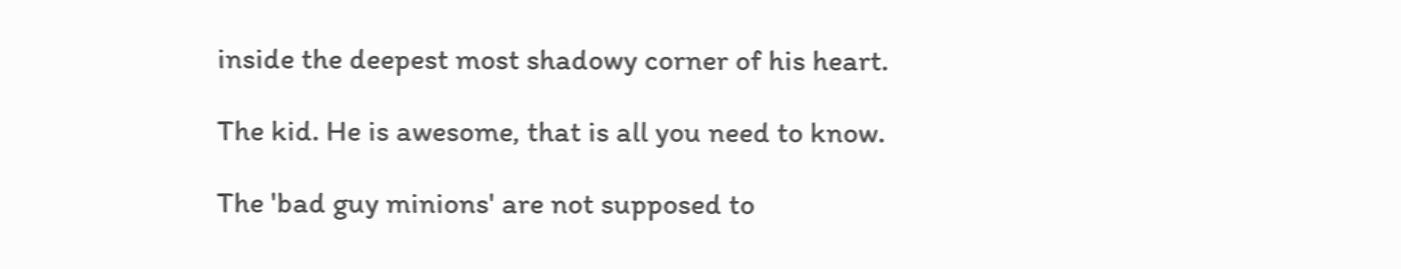inside the deepest most shadowy corner of his heart.

The kid. He is awesome, that is all you need to know.

The 'bad guy minions' are not supposed to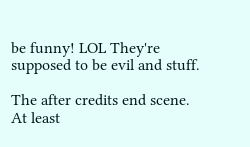be funny! LOL They're supposed to be evil and stuff.

The after credits end scene. At least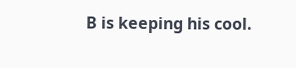B is keeping his cool.